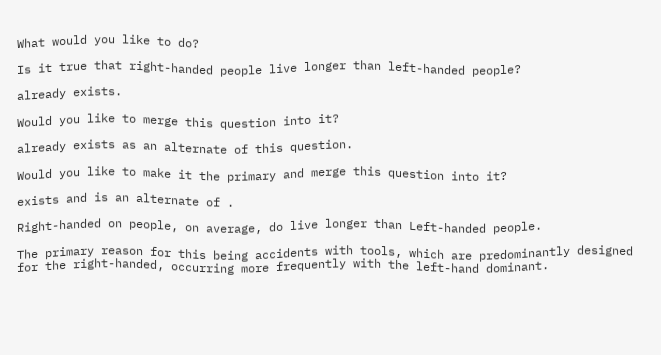What would you like to do?

Is it true that right-handed people live longer than left-handed people?

already exists.

Would you like to merge this question into it?

already exists as an alternate of this question.

Would you like to make it the primary and merge this question into it?

exists and is an alternate of .

Right-handed on people, on average, do live longer than Left-handed people.

The primary reason for this being accidents with tools, which are predominantly designed for the right-handed, occurring more frequently with the left-hand dominant.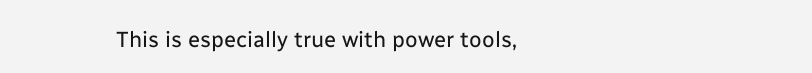This is especially true with power tools,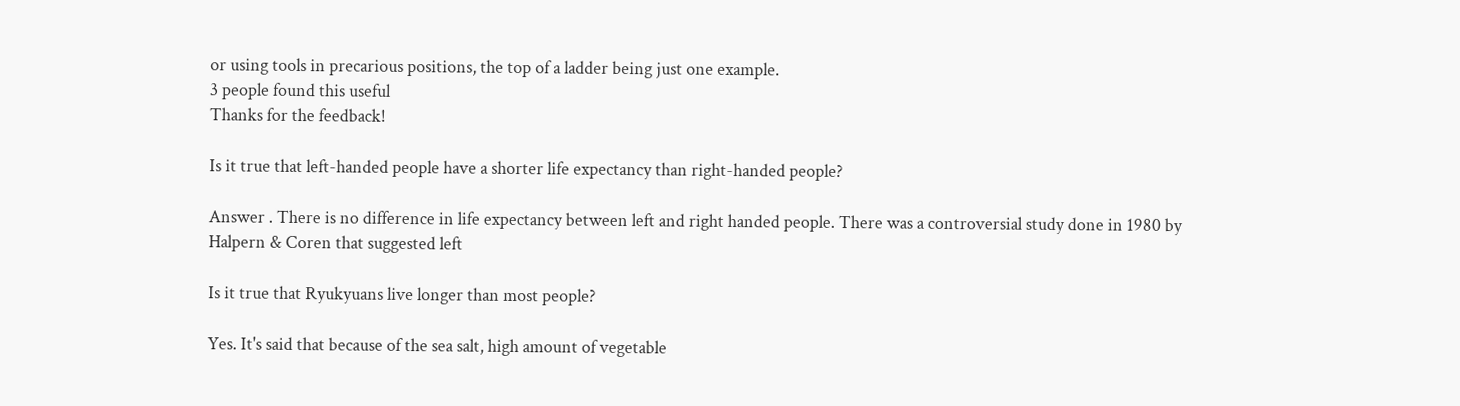or using tools in precarious positions, the top of a ladder being just one example.
3 people found this useful
Thanks for the feedback!

Is it true that left-handed people have a shorter life expectancy than right-handed people?

Answer . There is no difference in life expectancy between left and right handed people. There was a controversial study done in 1980 by Halpern & Coren that suggested left

Is it true that Ryukyuans live longer than most people?

Yes. It's said that because of the sea salt, high amount of vegetable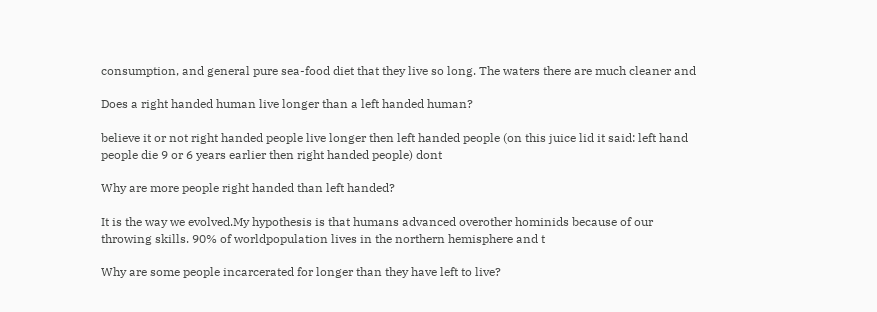consumption, and general pure sea-food diet that they live so long. The waters there are much cleaner and

Does a right handed human live longer than a left handed human?

believe it or not right handed people live longer then left handed people (on this juice lid it said: left hand people die 9 or 6 years earlier then right handed people) dont

Why are more people right handed than left handed?

It is the way we evolved.My hypothesis is that humans advanced overother hominids because of our throwing skills. 90% of worldpopulation lives in the northern hemisphere and t

Why are some people incarcerated for longer than they have left to live?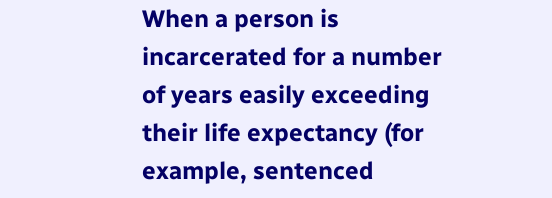When a person is incarcerated for a number of years easily exceeding their life expectancy (for example, sentenced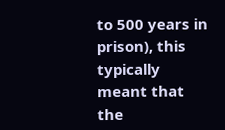to 500 years in prison), this typically meant that the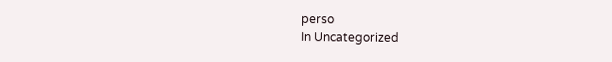perso
In Uncategorized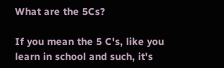What are the 5Cs?

If you mean the 5 C's, like you learn in school and such, it's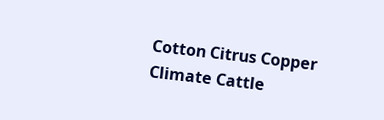Cotton Citrus Copper Climate Cattle